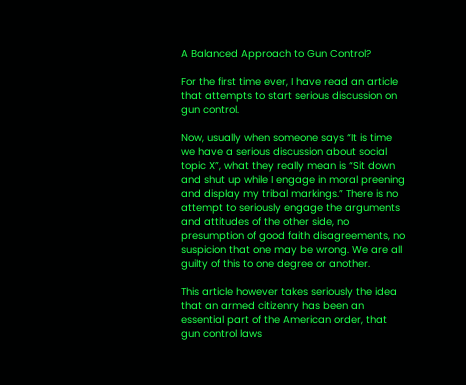A Balanced Approach to Gun Control?

For the first time ever, I have read an article that attempts to start serious discussion on gun control.

Now, usually when someone says “It is time we have a serious discussion about social topic X”, what they really mean is “Sit down and shut up while I engage in moral preening and display my tribal markings.” There is no attempt to seriously engage the arguments and attitudes of the other side, no presumption of good faith disagreements, no suspicion that one may be wrong. We are all guilty of this to one degree or another.

This article however takes seriously the idea that an armed citizenry has been an essential part of the American order, that gun control laws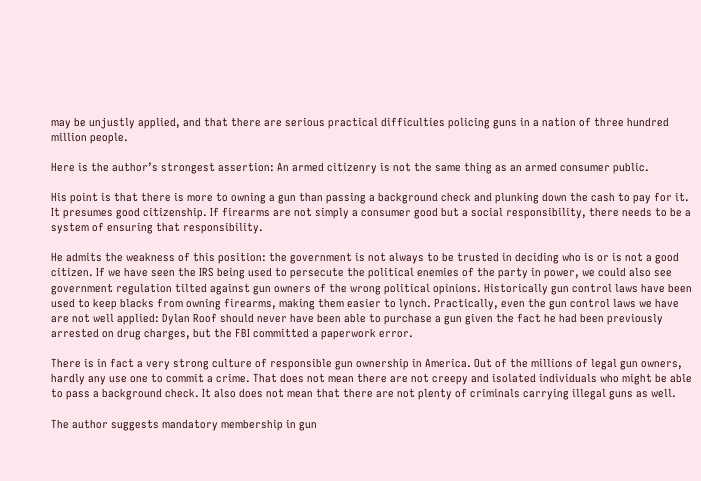may be unjustly applied, and that there are serious practical difficulties policing guns in a nation of three hundred million people.

Here is the author’s strongest assertion: An armed citizenry is not the same thing as an armed consumer public.

His point is that there is more to owning a gun than passing a background check and plunking down the cash to pay for it. It presumes good citizenship. If firearms are not simply a consumer good but a social responsibility, there needs to be a system of ensuring that responsibility.

He admits the weakness of this position: the government is not always to be trusted in deciding who is or is not a good citizen. If we have seen the IRS being used to persecute the political enemies of the party in power, we could also see government regulation tilted against gun owners of the wrong political opinions. Historically gun control laws have been used to keep blacks from owning firearms, making them easier to lynch. Practically, even the gun control laws we have are not well applied: Dylan Roof should never have been able to purchase a gun given the fact he had been previously arrested on drug charges, but the FBI committed a paperwork error.

There is in fact a very strong culture of responsible gun ownership in America. Out of the millions of legal gun owners, hardly any use one to commit a crime. That does not mean there are not creepy and isolated individuals who might be able to pass a background check. It also does not mean that there are not plenty of criminals carrying illegal guns as well.

The author suggests mandatory membership in gun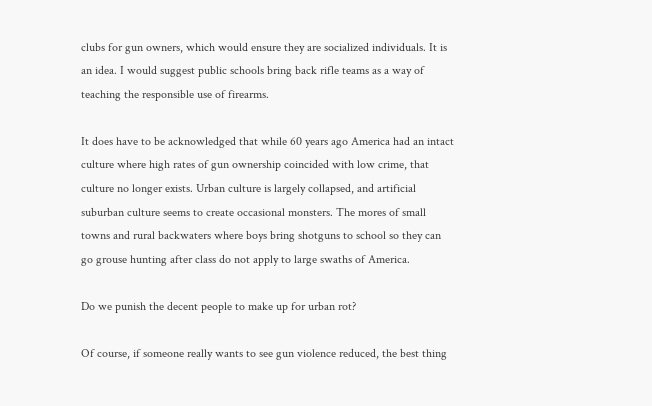clubs for gun owners, which would ensure they are socialized individuals. It is an idea. I would suggest public schools bring back rifle teams as a way of teaching the responsible use of firearms.

It does have to be acknowledged that while 60 years ago America had an intact culture where high rates of gun ownership coincided with low crime, that culture no longer exists. Urban culture is largely collapsed, and artificial suburban culture seems to create occasional monsters. The mores of small towns and rural backwaters where boys bring shotguns to school so they can go grouse hunting after class do not apply to large swaths of America.

Do we punish the decent people to make up for urban rot?

Of course, if someone really wants to see gun violence reduced, the best thing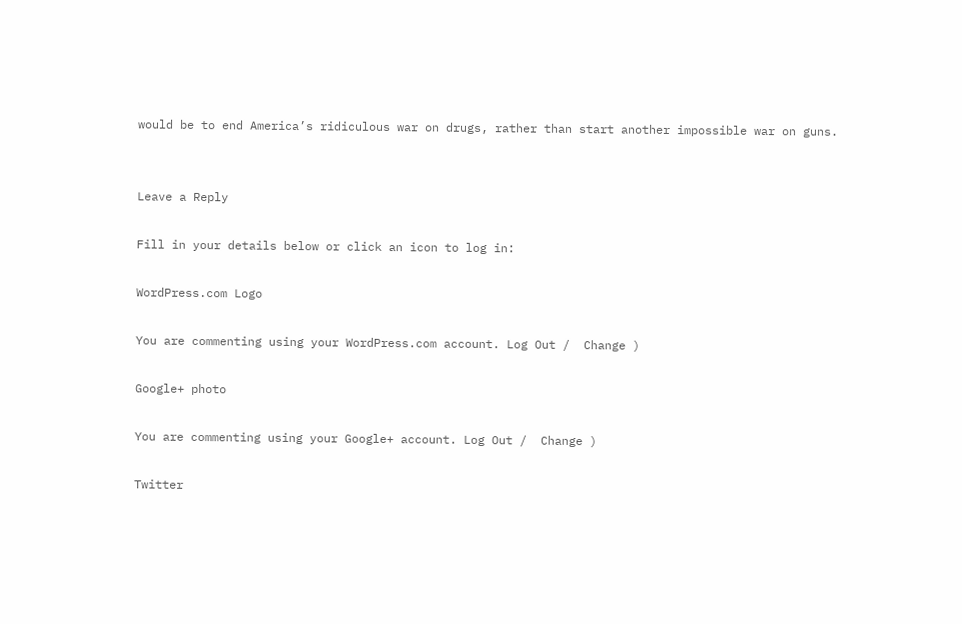would be to end America’s ridiculous war on drugs, rather than start another impossible war on guns.


Leave a Reply

Fill in your details below or click an icon to log in:

WordPress.com Logo

You are commenting using your WordPress.com account. Log Out /  Change )

Google+ photo

You are commenting using your Google+ account. Log Out /  Change )

Twitter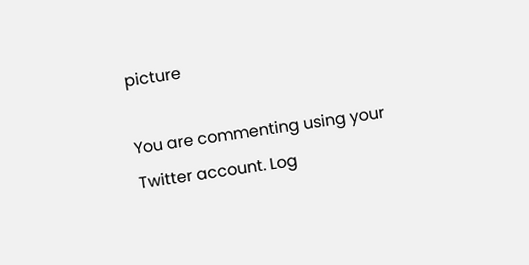picture

You are commenting using your Twitter account. Log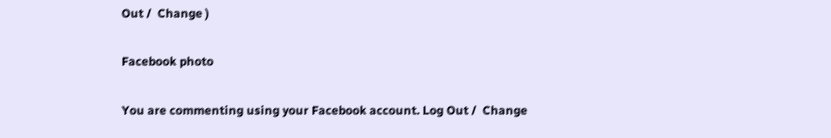Out /  Change )

Facebook photo

You are commenting using your Facebook account. Log Out /  Change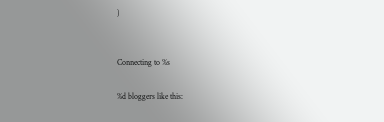)


Connecting to %s

%d bloggers like this: